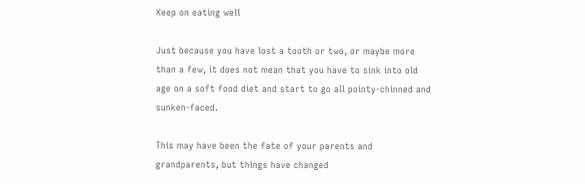Keep on eating well

Just because you have lost a tooth or two, or maybe more than a few, it does not mean that you have to sink into old age on a soft food diet and start to go all pointy-chinned and sunken-faced.

This may have been the fate of your parents and grandparents, but things have changed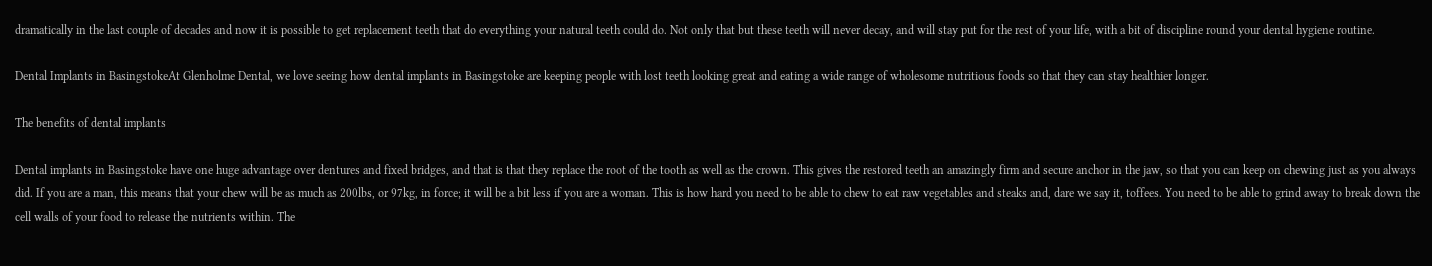dramatically in the last couple of decades and now it is possible to get replacement teeth that do everything your natural teeth could do. Not only that but these teeth will never decay, and will stay put for the rest of your life, with a bit of discipline round your dental hygiene routine.

Dental Implants in BasingstokeAt Glenholme Dental, we love seeing how dental implants in Basingstoke are keeping people with lost teeth looking great and eating a wide range of wholesome nutritious foods so that they can stay healthier longer.

The benefits of dental implants

Dental implants in Basingstoke have one huge advantage over dentures and fixed bridges, and that is that they replace the root of the tooth as well as the crown. This gives the restored teeth an amazingly firm and secure anchor in the jaw, so that you can keep on chewing just as you always did. If you are a man, this means that your chew will be as much as 200lbs, or 97kg, in force; it will be a bit less if you are a woman. This is how hard you need to be able to chew to eat raw vegetables and steaks and, dare we say it, toffees. You need to be able to grind away to break down the cell walls of your food to release the nutrients within. The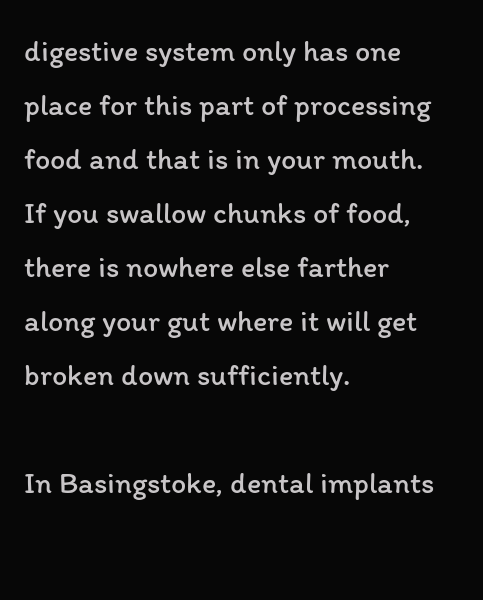digestive system only has one place for this part of processing food and that is in your mouth. If you swallow chunks of food, there is nowhere else farther along your gut where it will get broken down sufficiently.

In Basingstoke, dental implants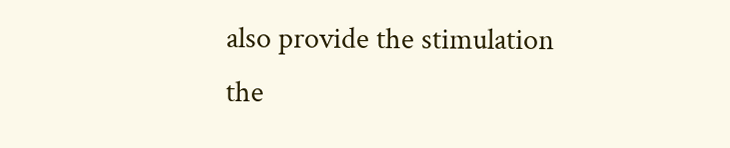also provide the stimulation the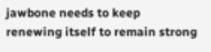jawbone needs to keep renewing itself to remain strong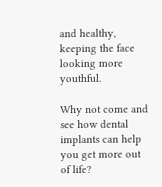and healthy, keeping the face looking more youthful.

Why not come and see how dental implants can help you get more out of life?